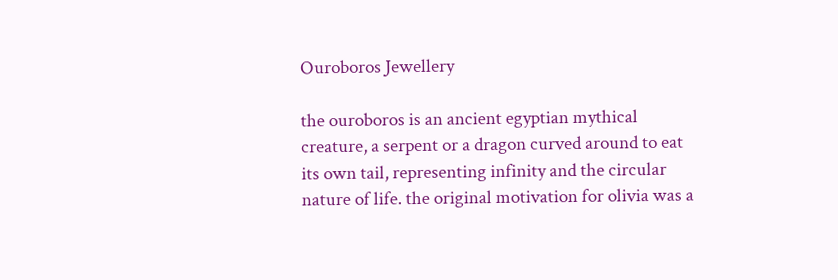Ouroboros Jewellery

the ouroboros is an ancient egyptian mythical creature, a serpent or a dragon curved around to eat its own tail, representing infinity and the circular nature of life. the original motivation for olivia was a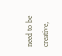need to be creative,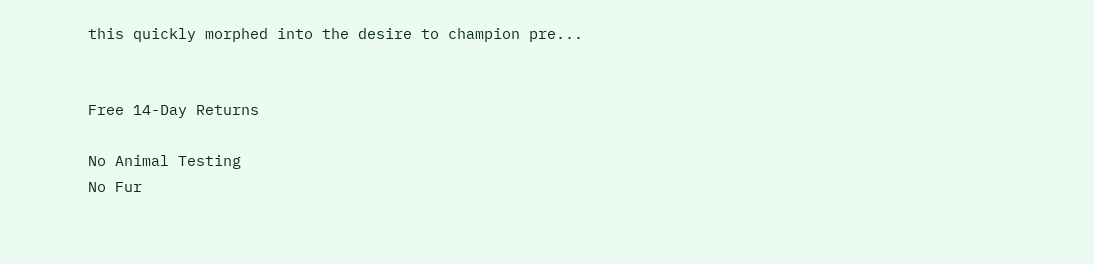this quickly morphed into the desire to champion pre...


Free 14-Day Returns

No Animal Testing
No Fur